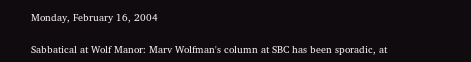Monday, February 16, 2004

Sabbatical at Wolf Manor: Marv Wolfman's column at SBC has been sporadic, at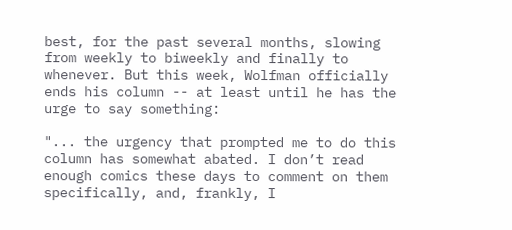best, for the past several months, slowing from weekly to biweekly and finally to whenever. But this week, Wolfman officially ends his column -- at least until he has the urge to say something:

"... the urgency that prompted me to do this column has somewhat abated. I don’t read enough comics these days to comment on them specifically, and, frankly, I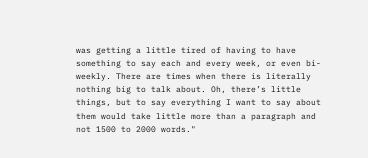was getting a little tired of having to have something to say each and every week, or even bi-weekly. There are times when there is literally nothing big to talk about. Oh, there’s little things, but to say everything I want to say about them would take little more than a paragraph and not 1500 to 2000 words."